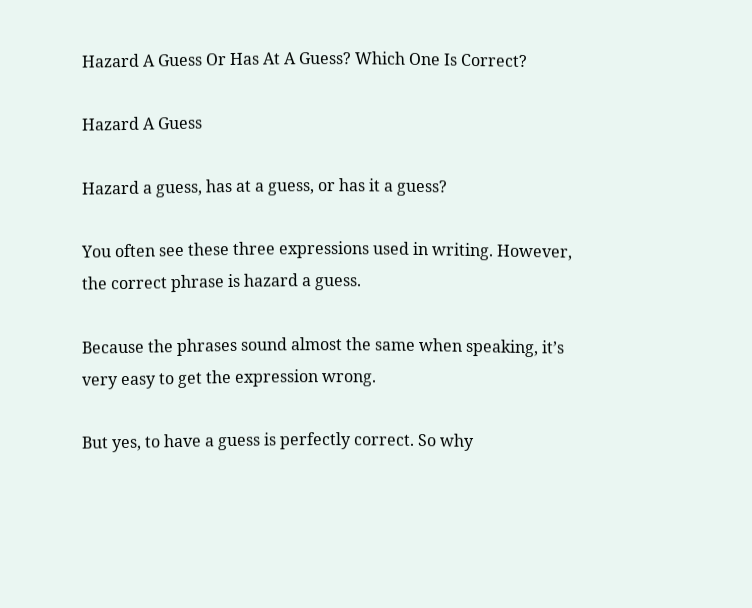Hazard A Guess Or Has At A Guess? Which One Is Correct?

Hazard A Guess

Hazard a guess, has at a guess, or has it a guess?

You often see these three expressions used in writing. However, the correct phrase is hazard a guess.

Because the phrases sound almost the same when speaking, it’s very easy to get the expression wrong.

But yes, to have a guess is perfectly correct. So why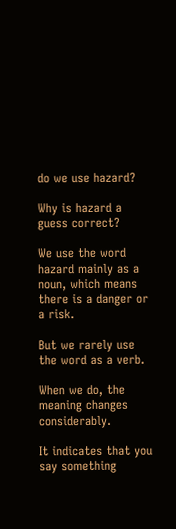do we use hazard?

Why is hazard a guess correct?

We use the word hazard mainly as a noun, which means there is a danger or a risk.

But we rarely use the word as a verb.

When we do, the meaning changes considerably.

It indicates that you say something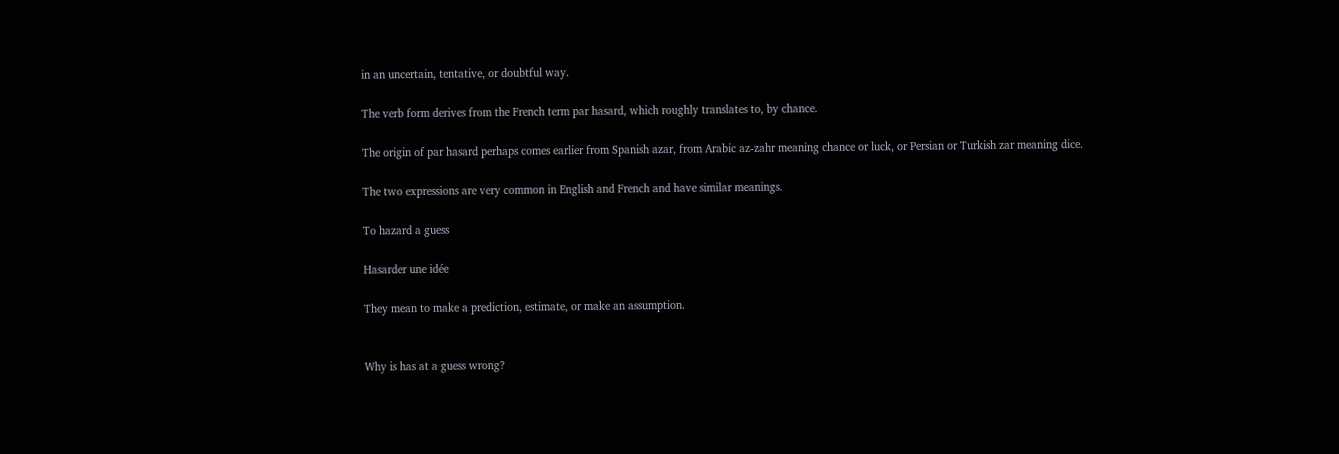in an uncertain, tentative, or doubtful way.

The verb form derives from the French term par hasard, which roughly translates to, by chance.

The origin of par hasard perhaps comes earlier from Spanish azar, from Arabic az-zahr meaning chance or luck, or Persian or Turkish zar meaning dice.

The two expressions are very common in English and French and have similar meanings.

To hazard a guess

Hasarder une idée

They mean to make a prediction, estimate, or make an assumption.


Why is has at a guess wrong?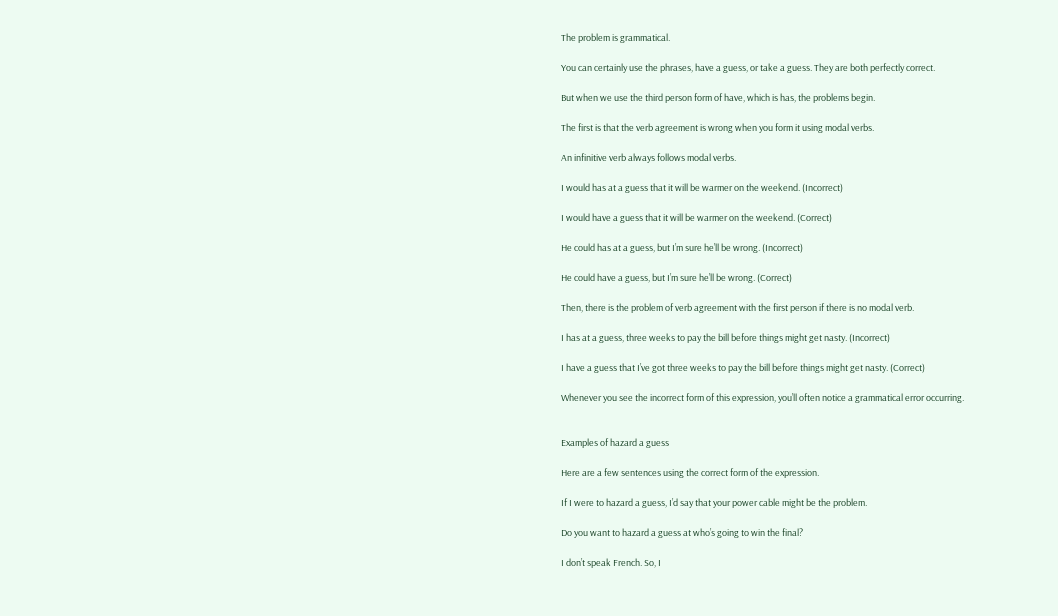The problem is grammatical.

You can certainly use the phrases, have a guess, or take a guess. They are both perfectly correct.

But when we use the third person form of have, which is has, the problems begin.

The first is that the verb agreement is wrong when you form it using modal verbs.

An infinitive verb always follows modal verbs.

I would has at a guess that it will be warmer on the weekend. (Incorrect)

I would have a guess that it will be warmer on the weekend. (Correct)

He could has at a guess, but I’m sure he’ll be wrong. (Incorrect)

He could have a guess, but I’m sure he’ll be wrong. (Correct)

Then, there is the problem of verb agreement with the first person if there is no modal verb.

I has at a guess, three weeks to pay the bill before things might get nasty. (Incorrect)

I have a guess that I’ve got three weeks to pay the bill before things might get nasty. (Correct)

Whenever you see the incorrect form of this expression, you’ll often notice a grammatical error occurring.


Examples of hazard a guess

Here are a few sentences using the correct form of the expression.

If I were to hazard a guess, I’d say that your power cable might be the problem.

Do you want to hazard a guess at who’s going to win the final?

I don’t speak French. So, I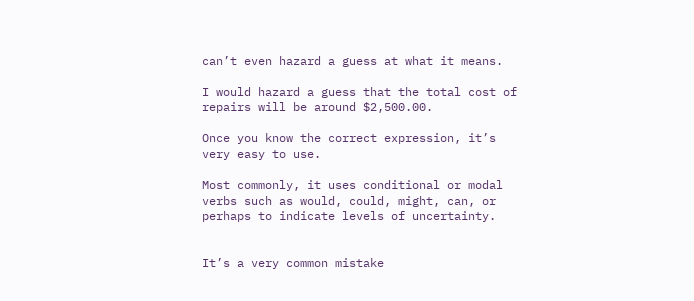can’t even hazard a guess at what it means.

I would hazard a guess that the total cost of repairs will be around $2,500.00.

Once you know the correct expression, it’s very easy to use.

Most commonly, it uses conditional or modal verbs such as would, could, might, can, or perhaps to indicate levels of uncertainty.


It’s a very common mistake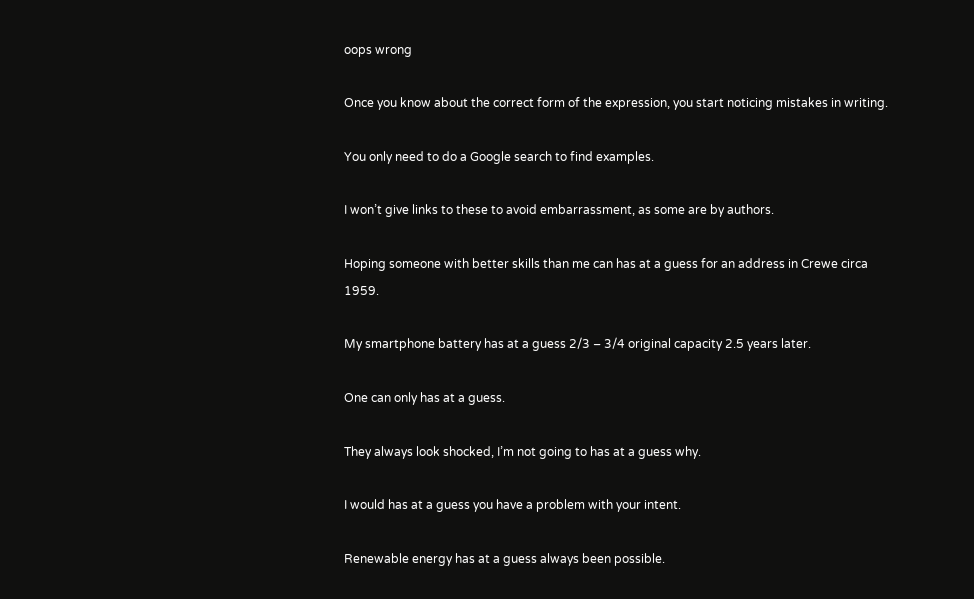oops wrong

Once you know about the correct form of the expression, you start noticing mistakes in writing.

You only need to do a Google search to find examples.

I won’t give links to these to avoid embarrassment, as some are by authors.

Hoping someone with better skills than me can has at a guess for an address in Crewe circa 1959.

My smartphone battery has at a guess 2/3 – 3/4 original capacity 2.5 years later.

One can only has at a guess.

They always look shocked, I’m not going to has at a guess why.

I would has at a guess you have a problem with your intent.

Renewable energy has at a guess always been possible.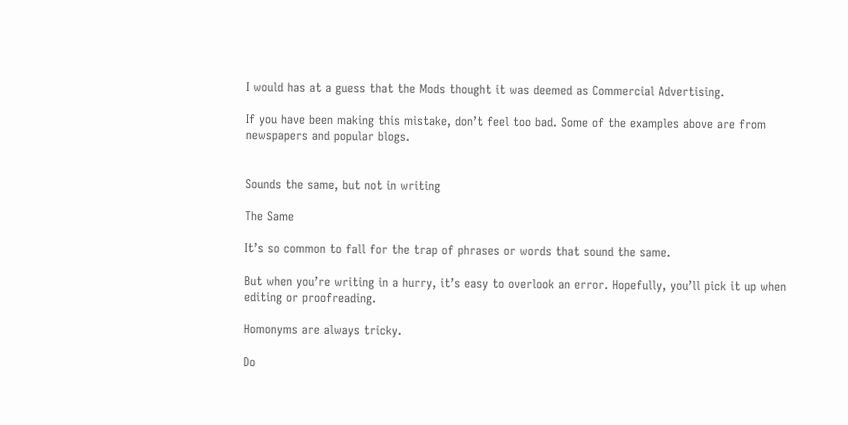I would has at a guess that the Mods thought it was deemed as Commercial Advertising.

If you have been making this mistake, don’t feel too bad. Some of the examples above are from newspapers and popular blogs.


Sounds the same, but not in writing

The Same

It’s so common to fall for the trap of phrases or words that sound the same.

But when you’re writing in a hurry, it’s easy to overlook an error. Hopefully, you’ll pick it up when editing or proofreading.

Homonyms are always tricky.

Do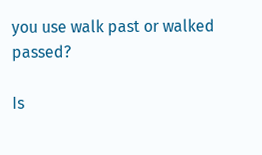you use walk past or walked passed?

Is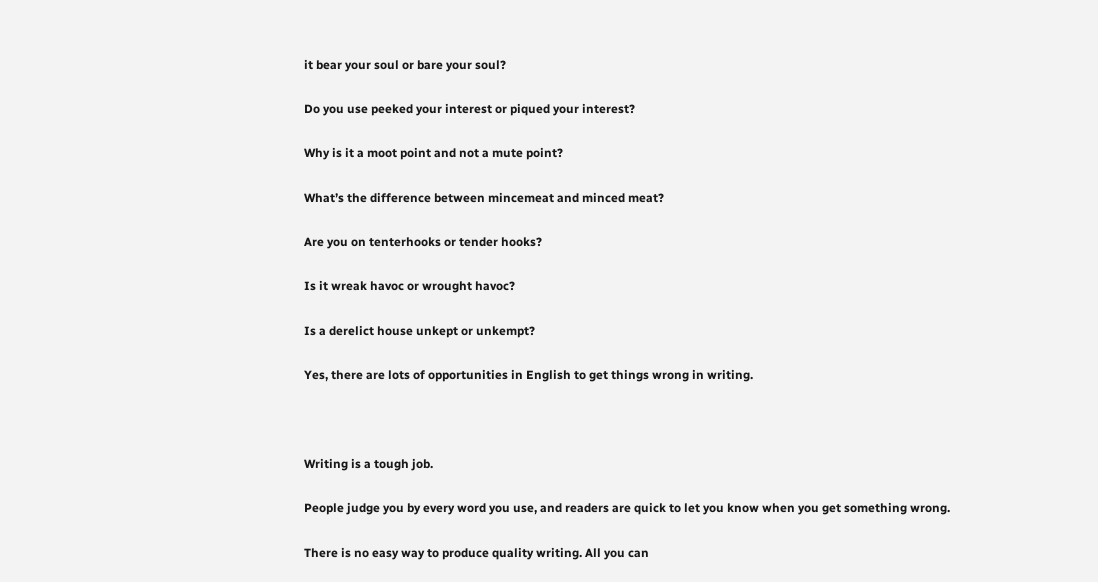it bear your soul or bare your soul?

Do you use peeked your interest or piqued your interest?

Why is it a moot point and not a mute point?

What’s the difference between mincemeat and minced meat?

Are you on tenterhooks or tender hooks?

Is it wreak havoc or wrought havoc?

Is a derelict house unkept or unkempt?

Yes, there are lots of opportunities in English to get things wrong in writing.



Writing is a tough job.

People judge you by every word you use, and readers are quick to let you know when you get something wrong.

There is no easy way to produce quality writing. All you can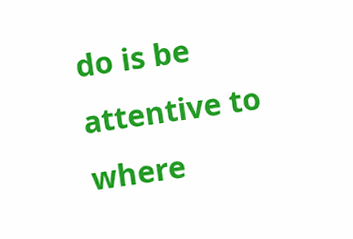do is be attentive to where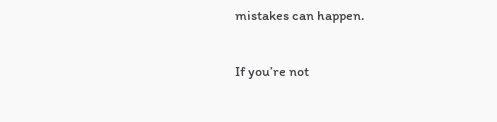mistakes can happen.

If you’re not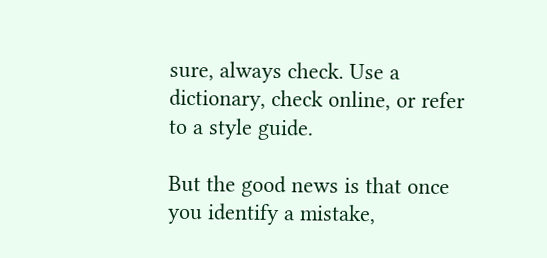sure, always check. Use a dictionary, check online, or refer to a style guide.

But the good news is that once you identify a mistake,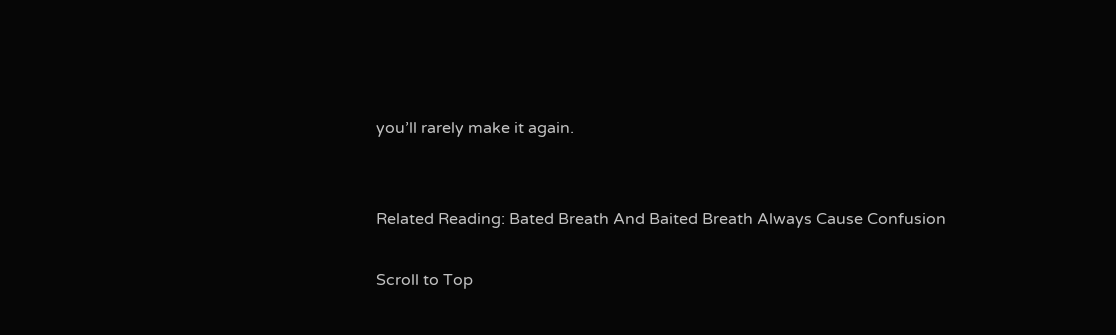you’ll rarely make it again.


Related Reading: Bated Breath And Baited Breath Always Cause Confusion

Scroll to Top